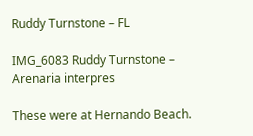Ruddy Turnstone – FL

IMG_6083 Ruddy Turnstone – Arenaria interpres

These were at Hernando Beach.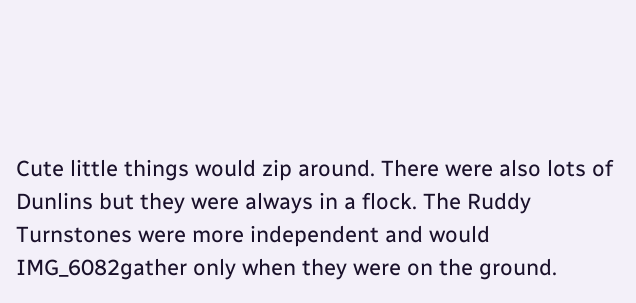Cute little things would zip around. There were also lots of Dunlins but they were always in a flock. The Ruddy Turnstones were more independent and would IMG_6082gather only when they were on the ground.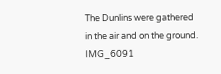The Dunlins were gathered in the air and on the ground.  IMG_6091